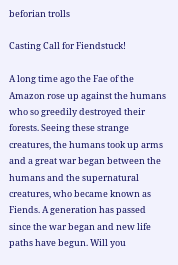beforian trolls

Casting Call for Fiendstuck!

A long time ago the Fae of the Amazon rose up against the humans who so greedily destroyed their forests. Seeing these strange creatures, the humans took up arms and a great war began between the humans and the supernatural creatures, who became known as Fiends. A generation has passed since the war began and new life paths have begun. Will you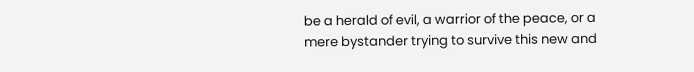be a herald of evil, a warrior of the peace, or a mere bystander trying to survive this new and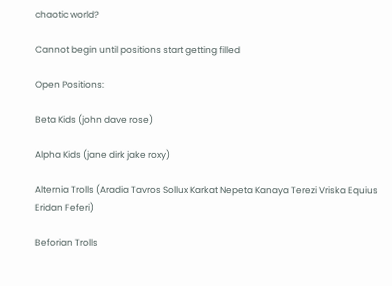chaotic world?

Cannot begin until positions start getting filled

Open Positions:

Beta Kids (john dave rose)

Alpha Kids (jane dirk jake roxy)

Alternia Trolls (Aradia Tavros Sollux Karkat Nepeta Kanaya Terezi Vriska Equius Eridan Feferi)

Beforian Trolls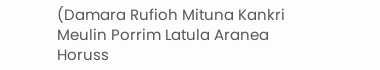(Damara Rufioh Mituna Kankri Meulin Porrim Latula Aranea Horuss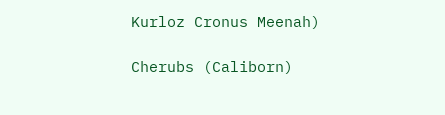Kurloz Cronus Meenah)

Cherubs (Caliborn)